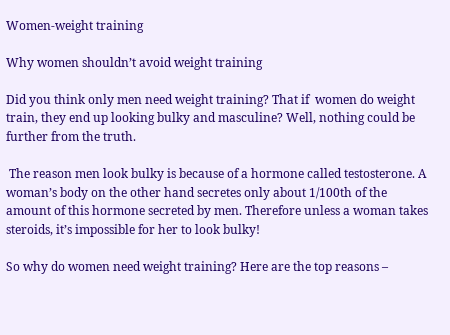Women-weight training

Why women shouldn’t avoid weight training

Did you think only men need weight training? That if  women do weight train, they end up looking bulky and masculine? Well, nothing could be further from the truth.

 The reason men look bulky is because of a hormone called testosterone. A woman’s body on the other hand secretes only about 1/100th of the amount of this hormone secreted by men. Therefore unless a woman takes steroids, it’s impossible for her to look bulky!

So why do women need weight training? Here are the top reasons –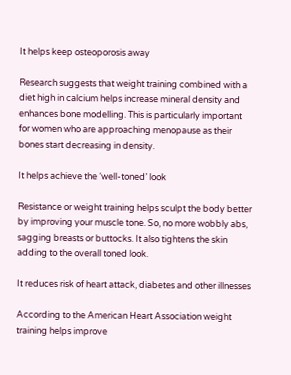It helps keep osteoporosis away

Research suggests that weight training combined with a diet high in calcium helps increase mineral density and enhances bone modelling. This is particularly important for women who are approaching menopause as their bones start decreasing in density.

It helps achieve the ‘well-toned’ look

Resistance or weight training helps sculpt the body better by improving your muscle tone. So, no more wobbly abs, sagging breasts or buttocks. It also tightens the skin adding to the overall toned look.

It reduces risk of heart attack, diabetes and other illnesses

According to the American Heart Association weight training helps improve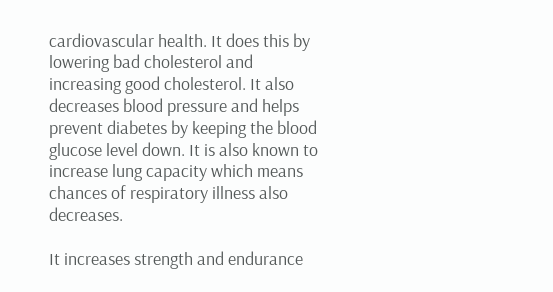cardiovascular health. It does this by lowering bad cholesterol and increasing good cholesterol. It also decreases blood pressure and helps prevent diabetes by keeping the blood glucose level down. It is also known to increase lung capacity which means chances of respiratory illness also decreases.

It increases strength and endurance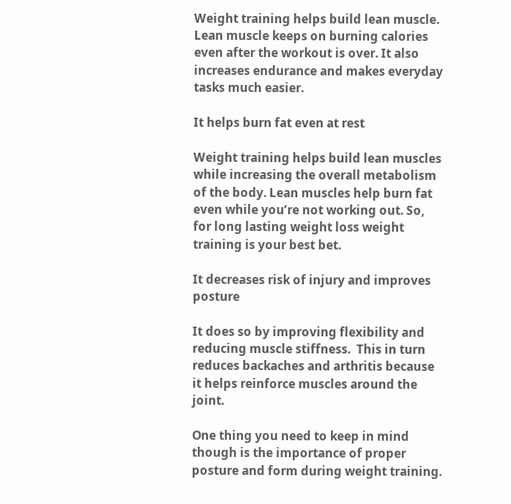Weight training helps build lean muscle. Lean muscle keeps on burning calories even after the workout is over. It also increases endurance and makes everyday tasks much easier.

It helps burn fat even at rest

Weight training helps build lean muscles while increasing the overall metabolism of the body. Lean muscles help burn fat even while you’re not working out. So, for long lasting weight loss weight training is your best bet.

It decreases risk of injury and improves posture

It does so by improving flexibility and reducing muscle stiffness.  This in turn reduces backaches and arthritis because it helps reinforce muscles around the joint.

One thing you need to keep in mind though is the importance of proper posture and form during weight training.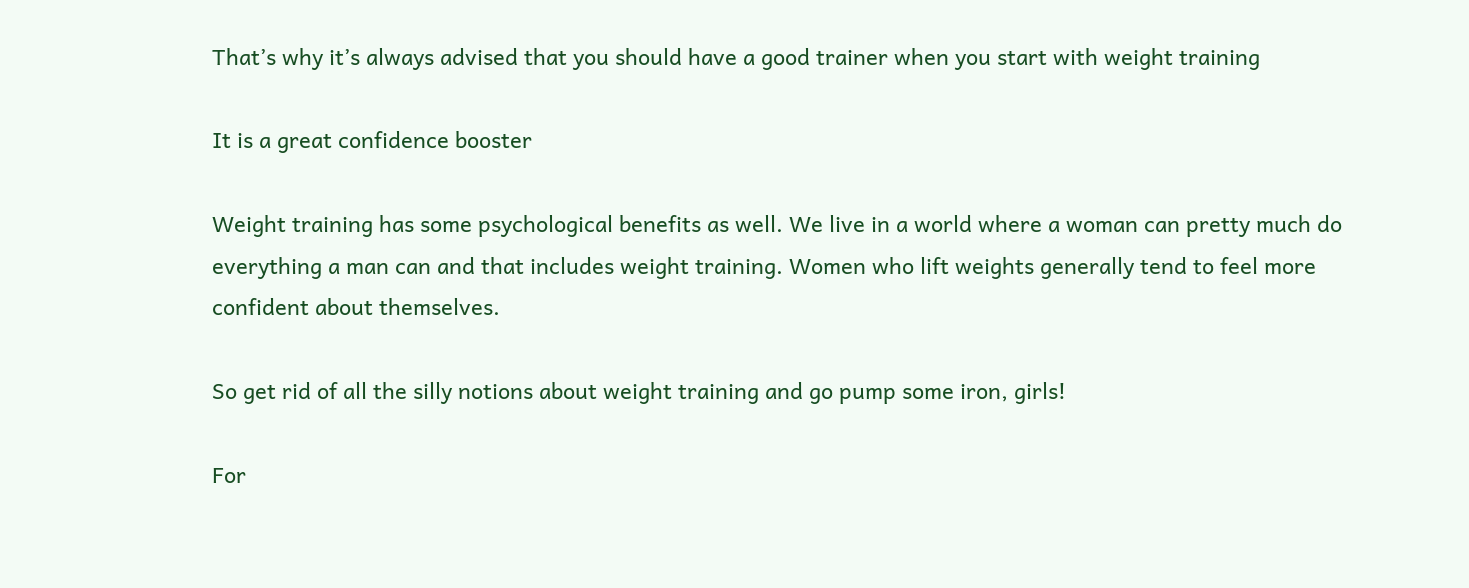That’s why it’s always advised that you should have a good trainer when you start with weight training

It is a great confidence booster

Weight training has some psychological benefits as well. We live in a world where a woman can pretty much do everything a man can and that includes weight training. Women who lift weights generally tend to feel more confident about themselves.

So get rid of all the silly notions about weight training and go pump some iron, girls!

For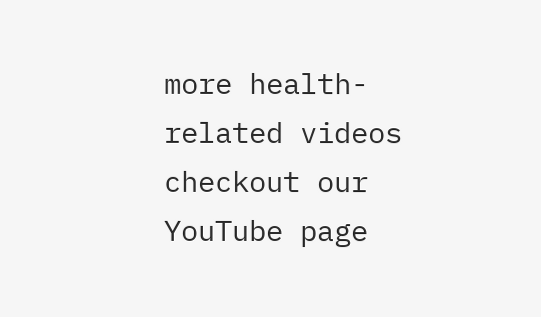more health-related videos checkout our YouTube page